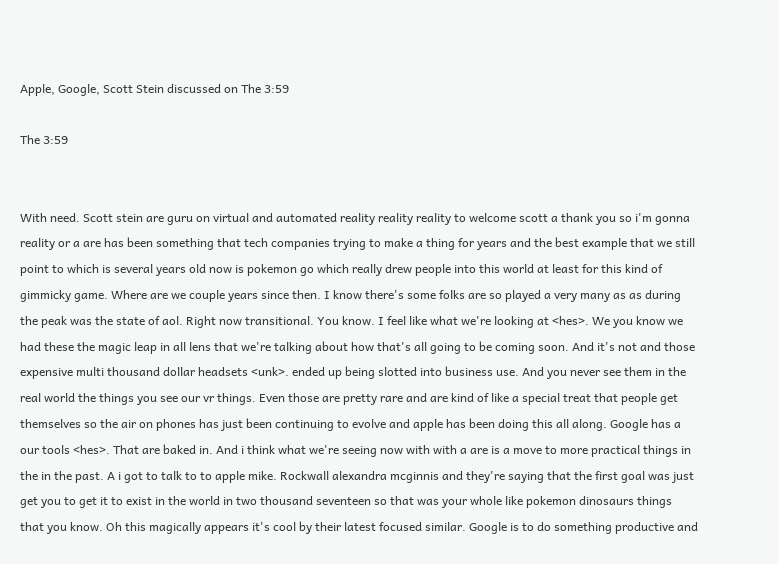Apple, Google, Scott Stein discussed on The 3:59

The 3:59


With need. Scott stein are guru on virtual and automated reality reality reality to welcome scott a thank you so i'm gonna reality or a are has been something that tech companies trying to make a thing for years and the best example that we still point to which is several years old now is pokemon go which really drew people into this world at least for this kind of gimmicky game. Where are we couple years since then. I know there's some folks are so played a very many as as during the peak was the state of aol. Right now transitional. You know. I feel like what we're looking at <hes>. We you know we had these the magic leap in all lens that we're talking about how that's all going to be coming soon. And it's not and those expensive multi thousand dollar headsets <unk>. ended up being slotted into business use. And you never see them in the real world the things you see our vr things. Even those are pretty rare and are kind of like a special treat that people get themselves so the air on phones has just been continuing to evolve and apple has been doing this all along. Google has a our tools <hes>. That are baked in. And i think what we're seeing now with with a are is a move to more practical things in the in the past. A i got to talk to to apple mike. Rockwall alexandra mcginnis and they're saying that the first goal was just get you to get it to exist in the world in two thousand seventeen so that was your whole like pokemon dinosaurs things that you know. Oh this magically appears it's cool by their latest focused similar. Google is to do something productive and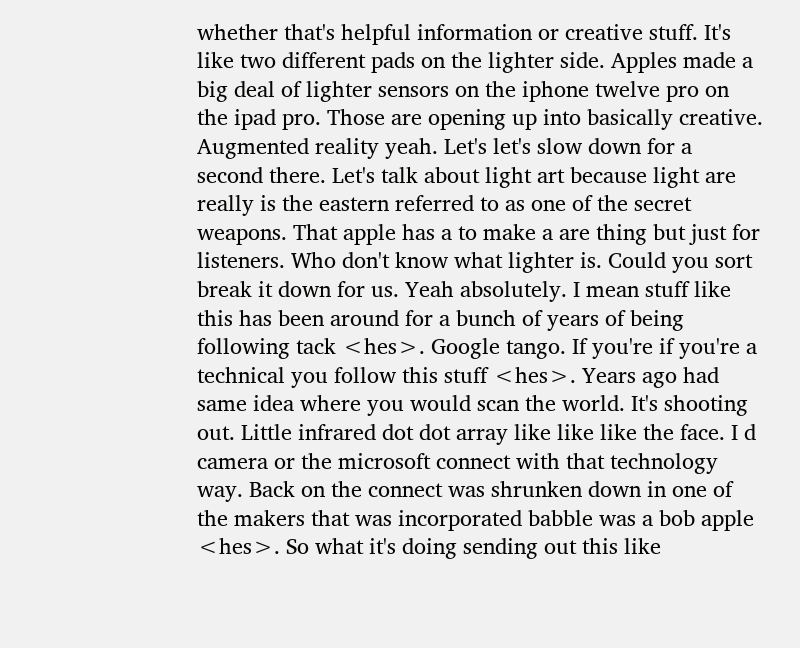whether that's helpful information or creative stuff. It's like two different pads on the lighter side. Apples made a big deal of lighter sensors on the iphone twelve pro on the ipad pro. Those are opening up into basically creative. Augmented reality yeah. Let's let's slow down for a second there. Let's talk about light art because light are really is the eastern referred to as one of the secret weapons. That apple has a to make a are thing but just for listeners. Who don't know what lighter is. Could you sort break it down for us. Yeah absolutely. I mean stuff like this has been around for a bunch of years of being following tack <hes>. Google tango. If you're if you're a technical you follow this stuff <hes>. Years ago had same idea where you would scan the world. It's shooting out. Little infrared dot dot array like like like the face. I d camera or the microsoft connect with that technology way. Back on the connect was shrunken down in one of the makers that was incorporated babble was a bob apple <hes>. So what it's doing sending out this like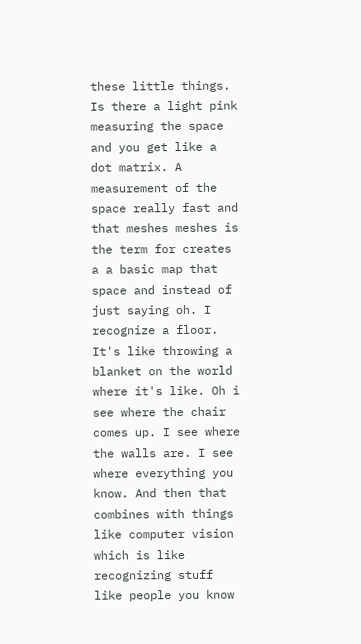these little things. Is there a light pink measuring the space and you get like a dot matrix. A measurement of the space really fast and that meshes meshes is the term for creates a a basic map that space and instead of just saying oh. I recognize a floor. It's like throwing a blanket on the world where it's like. Oh i see where the chair comes up. I see where the walls are. I see where everything you know. And then that combines with things like computer vision which is like recognizing stuff like people you know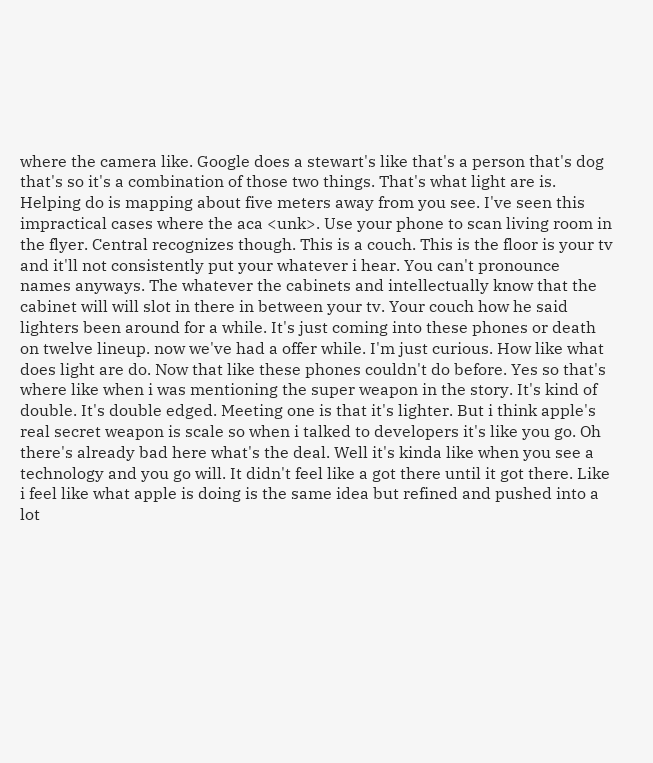where the camera like. Google does a stewart's like that's a person that's dog that's so it's a combination of those two things. That's what light are is. Helping do is mapping about five meters away from you see. I've seen this impractical cases where the aca <unk>. Use your phone to scan living room in the flyer. Central recognizes though. This is a couch. This is the floor is your tv and it'll not consistently put your whatever i hear. You can't pronounce names anyways. The whatever the cabinets and intellectually know that the cabinet will will slot in there in between your tv. Your couch how he said lighters been around for a while. It's just coming into these phones or death on twelve lineup. now we've had a offer while. I'm just curious. How like what does light are do. Now that like these phones couldn't do before. Yes so that's where like when i was mentioning the super weapon in the story. It's kind of double. It's double edged. Meeting one is that it's lighter. But i think apple's real secret weapon is scale so when i talked to developers it's like you go. Oh there's already bad here what's the deal. Well it's kinda like when you see a technology and you go will. It didn't feel like a got there until it got there. Like i feel like what apple is doing is the same idea but refined and pushed into a lot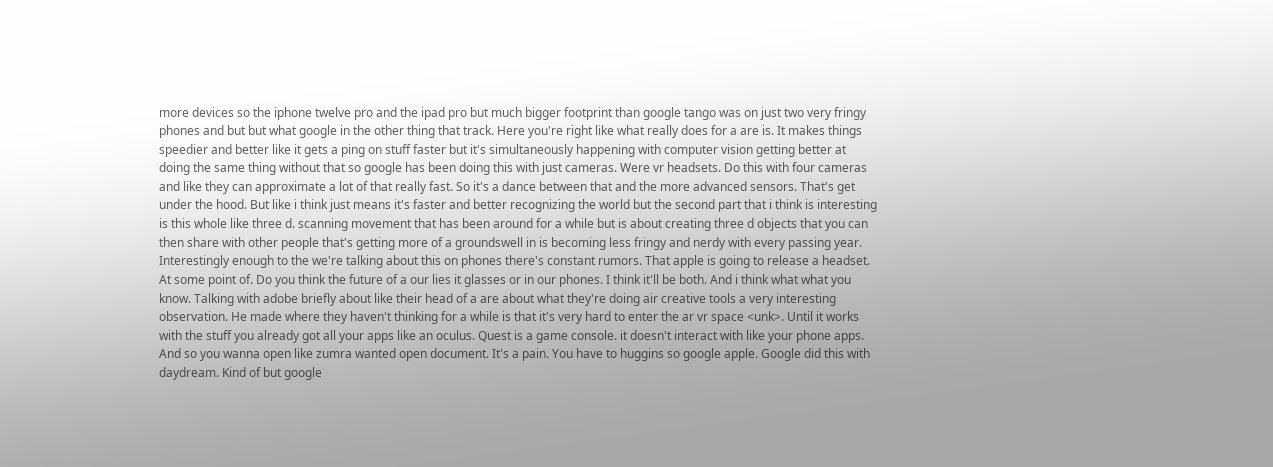more devices so the iphone twelve pro and the ipad pro but much bigger footprint than google tango was on just two very fringy phones and but but what google in the other thing that track. Here you're right like what really does for a are is. It makes things speedier and better like it gets a ping on stuff faster but it's simultaneously happening with computer vision getting better at doing the same thing without that so google has been doing this with just cameras. Were vr headsets. Do this with four cameras and like they can approximate a lot of that really fast. So it's a dance between that and the more advanced sensors. That's get under the hood. But like i think just means it's faster and better recognizing the world but the second part that i think is interesting is this whole like three d. scanning movement that has been around for a while but is about creating three d objects that you can then share with other people that's getting more of a groundswell in is becoming less fringy and nerdy with every passing year. Interestingly enough to the we're talking about this on phones there's constant rumors. That apple is going to release a headset. At some point of. Do you think the future of a our lies it glasses or in our phones. I think it'll be both. And i think what what you know. Talking with adobe briefly about like their head of a are about what they're doing air creative tools a very interesting observation. He made where they haven't thinking for a while is that it's very hard to enter the ar vr space <unk>. Until it works with the stuff you already got all your apps like an oculus. Quest is a game console. it doesn't interact with like your phone apps. And so you wanna open like zumra wanted open document. It's a pain. You have to huggins so google apple. Google did this with daydream. Kind of but google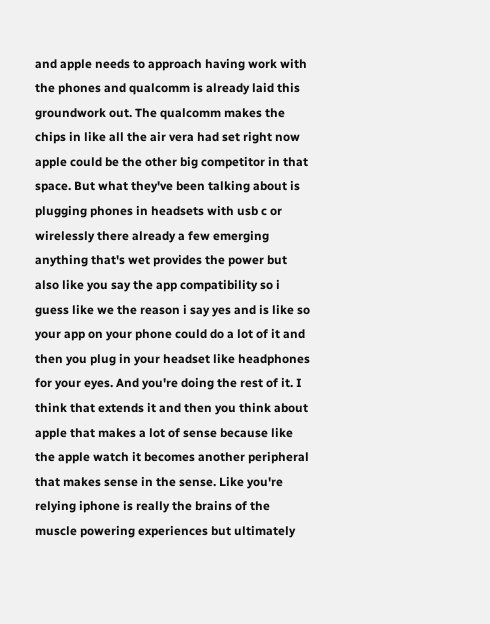and apple needs to approach having work with the phones and qualcomm is already laid this groundwork out. The qualcomm makes the chips in like all the air vera had set right now apple could be the other big competitor in that space. But what they've been talking about is plugging phones in headsets with usb c or wirelessly there already a few emerging anything that's wet provides the power but also like you say the app compatibility so i guess like we the reason i say yes and is like so your app on your phone could do a lot of it and then you plug in your headset like headphones for your eyes. And you're doing the rest of it. I think that extends it and then you think about apple that makes a lot of sense because like the apple watch it becomes another peripheral that makes sense in the sense. Like you're relying iphone is really the brains of the muscle powering experiences but ultimately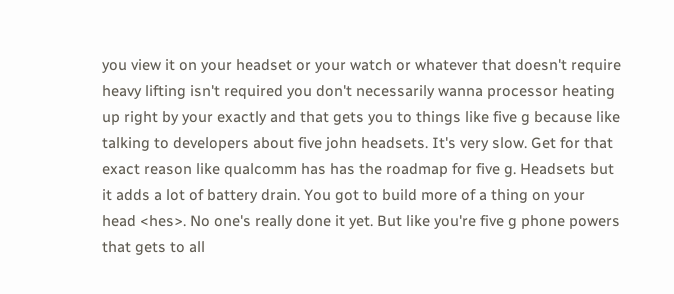you view it on your headset or your watch or whatever that doesn't require heavy lifting isn't required you don't necessarily wanna processor heating up right by your exactly and that gets you to things like five g because like talking to developers about five john headsets. It's very slow. Get for that exact reason like qualcomm has has the roadmap for five g. Headsets but it adds a lot of battery drain. You got to build more of a thing on your head <hes>. No one's really done it yet. But like you're five g phone powers that gets to all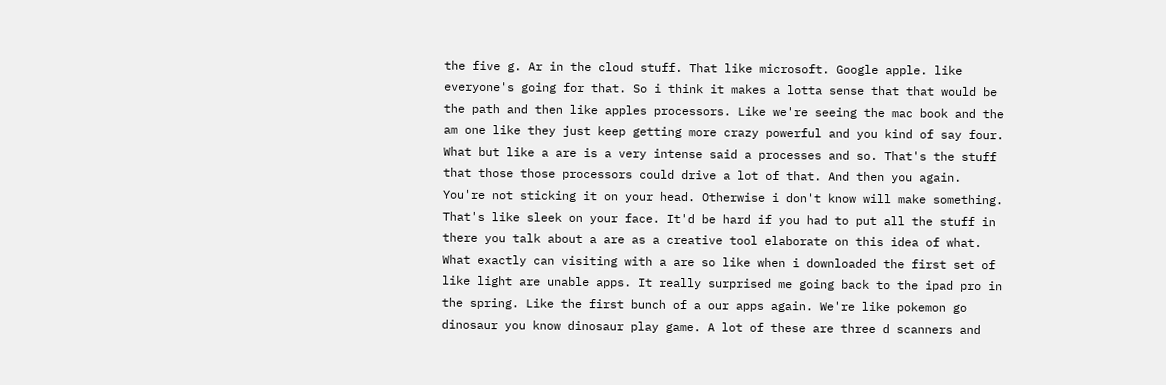the five g. Ar in the cloud stuff. That like microsoft. Google apple. like everyone's going for that. So i think it makes a lotta sense that that would be the path and then like apples processors. Like we're seeing the mac book and the am one like they just keep getting more crazy powerful and you kind of say four. What but like a are is a very intense said a processes and so. That's the stuff that those those processors could drive a lot of that. And then you again. You're not sticking it on your head. Otherwise i don't know will make something. That's like sleek on your face. It'd be hard if you had to put all the stuff in there you talk about a are as a creative tool elaborate on this idea of what. What exactly can visiting with a are so like when i downloaded the first set of like light are unable apps. It really surprised me going back to the ipad pro in the spring. Like the first bunch of a our apps again. We're like pokemon go dinosaur you know dinosaur play game. A lot of these are three d scanners and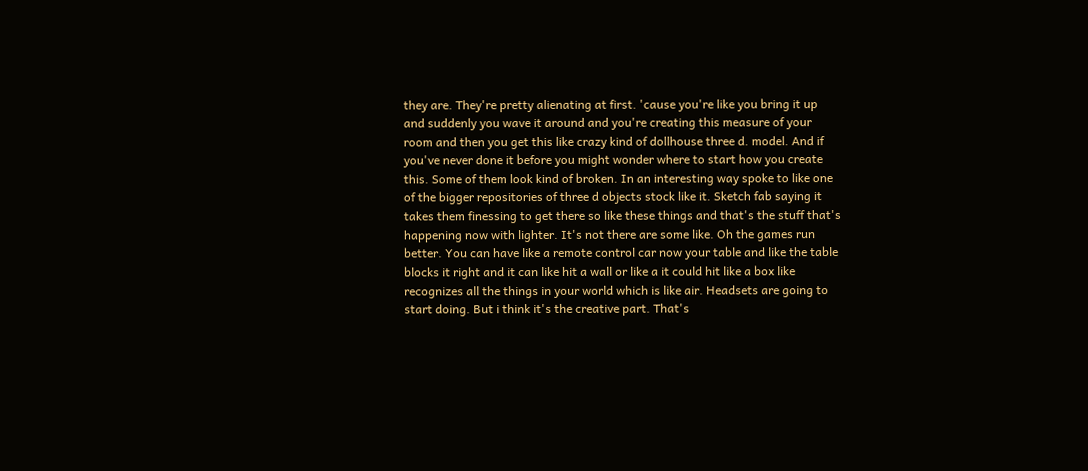they are. They're pretty alienating at first. 'cause you're like you bring it up and suddenly you wave it around and you're creating this measure of your room and then you get this like crazy kind of dollhouse three d. model. And if you've never done it before you might wonder where to start how you create this. Some of them look kind of broken. In an interesting way spoke to like one of the bigger repositories of three d objects stock like it. Sketch fab saying it takes them finessing to get there so like these things and that's the stuff that's happening now with lighter. It's not there are some like. Oh the games run better. You can have like a remote control car now your table and like the table blocks it right and it can like hit a wall or like a it could hit like a box like recognizes all the things in your world which is like air. Headsets are going to start doing. But i think it's the creative part. That's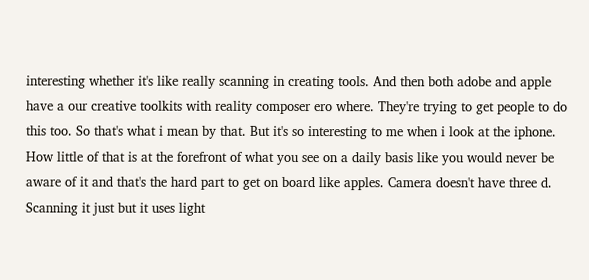interesting whether it's like really scanning in creating tools. And then both adobe and apple have a our creative toolkits with reality composer ero where. They're trying to get people to do this too. So that's what i mean by that. But it's so interesting to me when i look at the iphone. How little of that is at the forefront of what you see on a daily basis like you would never be aware of it and that's the hard part to get on board like apples. Camera doesn't have three d. Scanning it just but it uses light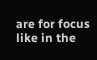are for focus like in the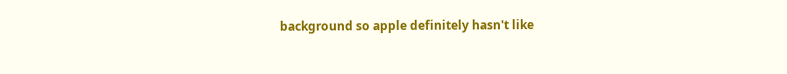background so apple definitely hasn't like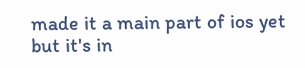made it a main part of ios yet but it's in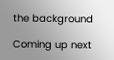the background

Coming up next